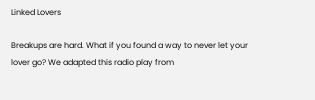Linked Lovers

Breakups are hard. What if you found a way to never let your lover go? We adapted this radio play from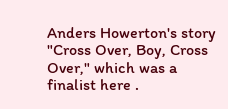Anders Howerton's story "Cross Over, Boy, Cross Over," which was a finalist here .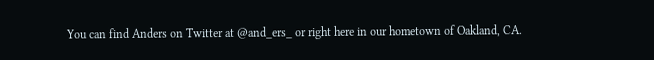You can find Anders on Twitter at @and_ers_ or right here in our hometown of Oakland, CA.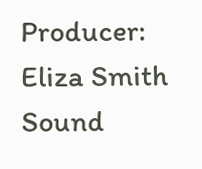Producer: Eliza Smith
Sound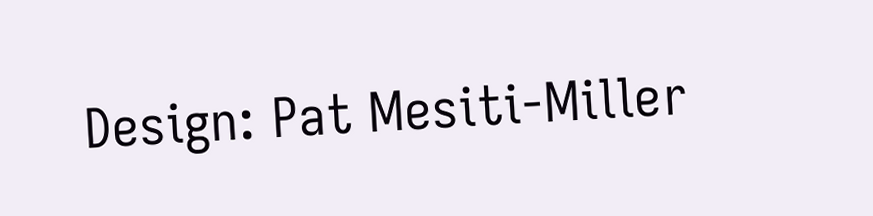Design: Pat Mesiti-Miller